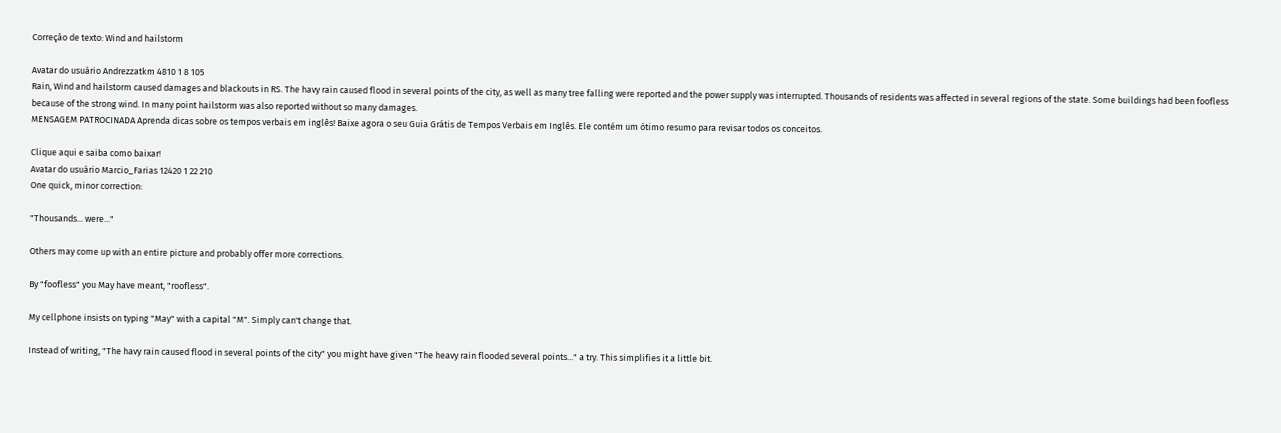Correção de texto: Wind and hailstorm

Avatar do usuário Andrezzatkm 4810 1 8 105
Rain, Wind and hailstorm caused damages and blackouts in RS. The havy rain caused flood in several points of the city, as well as many tree falling were reported and the power supply was interrupted. Thousands of residents was affected in several regions of the state. Some buildings had been foofless because of the strong wind. In many point hailstorm was also reported without so many damages.
MENSAGEM PATROCINADA Aprenda dicas sobre os tempos verbais em inglês! Baixe agora o seu Guia Grátis de Tempos Verbais em Inglês. Ele contém um ótimo resumo para revisar todos os conceitos.

Clique aqui e saiba como baixar!
Avatar do usuário Marcio_Farias 12420 1 22 210
One quick, minor correction:

"Thousands... were..."

Others may come up with an entire picture and probably offer more corrections.

By "foofless" you May have meant, "roofless".

My cellphone insists on typing "May" with a capital "M". Simply can't change that.

Instead of writing, "The havy rain caused flood in several points of the city" you might have given "The heavy rain flooded several points..." a try. This simplifies it a little bit.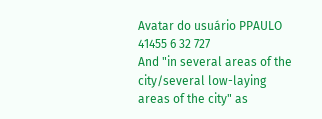Avatar do usuário PPAULO 41455 6 32 727
And "in several areas of the city/several low-laying areas of the city" as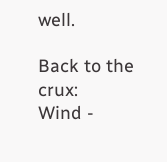well.

Back to the crux:
Wind -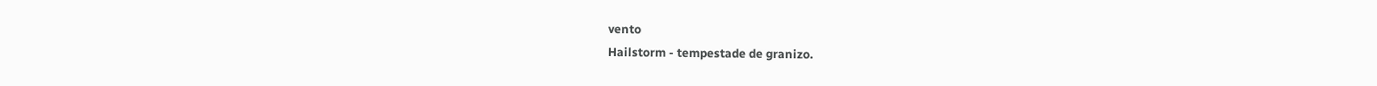vento
Hailstorm - tempestade de granizo.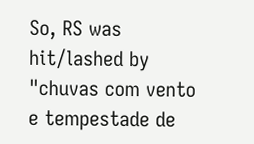So, RS was hit/lashed by "chuvas com vento e tempestade de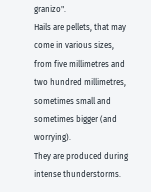granizo".
Hails are pellets, that may come in various sizes, from five millimetres and two hundred millimetres, sometimes small and sometimes bigger (and worrying).
They are produced during intense thunderstorms.